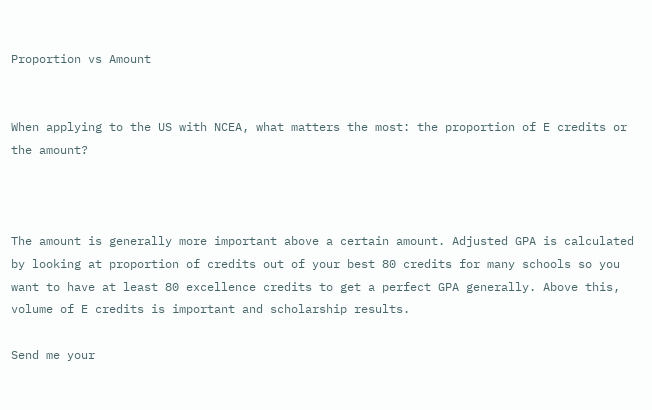Proportion vs Amount


When applying to the US with NCEA, what matters the most: the proportion of E credits or the amount?



The amount is generally more important above a certain amount. Adjusted GPA is calculated by looking at proportion of credits out of your best 80 credits for many schools so you want to have at least 80 excellence credits to get a perfect GPA generally. Above this, volume of E credits is important and scholarship results.

Send me your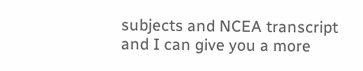subjects and NCEA transcript and I can give you a more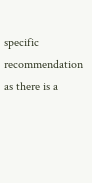specific recommendation as there is a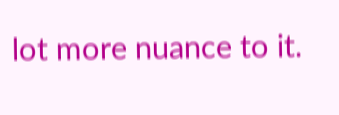lot more nuance to it.